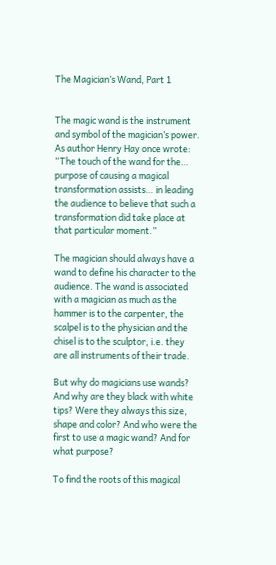The Magician’s Wand, Part 1


The magic wand is the instrument and symbol of the magician’s power. As author Henry Hay once wrote: “The touch of the wand for the… purpose of causing a magical transformation assists… in leading the audience to believe that such a transformation did take place at that particular moment.”

The magician should always have a wand to define his character to the audience. The wand is associated with a magician as much as the hammer is to the carpenter, the scalpel is to the physician and the chisel is to the sculptor, i.e. they are all instruments of their trade.

But why do magicians use wands? And why are they black with white tips? Were they always this size, shape and color? And who were the first to use a magic wand? And for what purpose?

To find the roots of this magical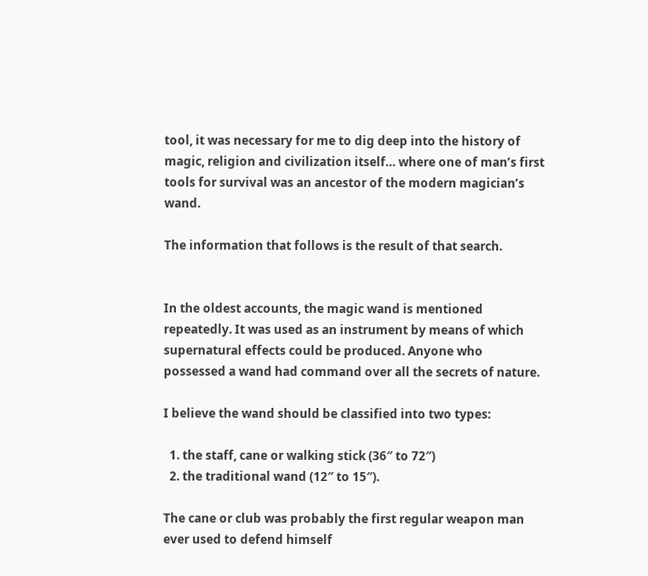tool, it was necessary for me to dig deep into the history of magic, religion and civilization itself… where one of man’s first tools for survival was an ancestor of the modern magician’s wand.

The information that follows is the result of that search.


In the oldest accounts, the magic wand is mentioned repeatedly. It was used as an instrument by means of which supernatural effects could be produced. Anyone who possessed a wand had command over all the secrets of nature.

I believe the wand should be classified into two types:

  1. the staff, cane or walking stick (36″ to 72″)
  2. the traditional wand (12″ to 15″).

The cane or club was probably the first regular weapon man ever used to defend himself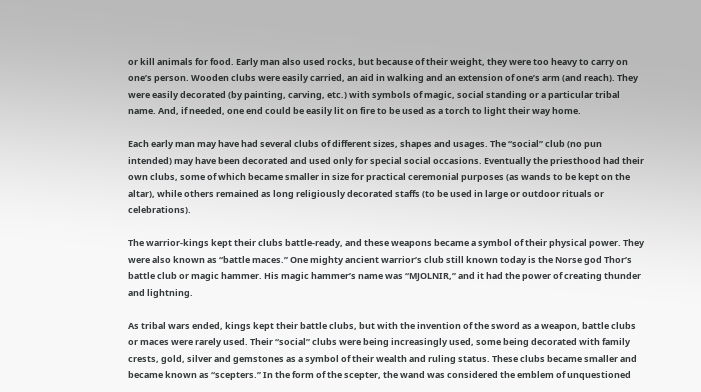or kill animals for food. Early man also used rocks, but because of their weight, they were too heavy to carry on one’s person. Wooden clubs were easily carried, an aid in walking and an extension of one’s arm (and reach). They were easily decorated (by painting, carving, etc.) with symbols of magic, social standing or a particular tribal name. And, if needed, one end could be easily lit on fire to be used as a torch to light their way home.

Each early man may have had several clubs of different sizes, shapes and usages. The “social” club (no pun intended) may have been decorated and used only for special social occasions. Eventually the priesthood had their own clubs, some of which became smaller in size for practical ceremonial purposes (as wands to be kept on the altar), while others remained as long religiously decorated staffs (to be used in large or outdoor rituals or celebrations).

The warrior-kings kept their clubs battle-ready, and these weapons became a symbol of their physical power. They were also known as “battle maces.” One mighty ancient warrior’s club still known today is the Norse god Thor’s battle club or magic hammer. His magic hammer’s name was “MJOLNIR,” and it had the power of creating thunder and lightning.

As tribal wars ended, kings kept their battle clubs, but with the invention of the sword as a weapon, battle clubs or maces were rarely used. Their “social” clubs were being increasingly used, some being decorated with family crests, gold, silver and gemstones as a symbol of their wealth and ruling status. These clubs became smaller and became known as “scepters.” In the form of the scepter, the wand was considered the emblem of unquestioned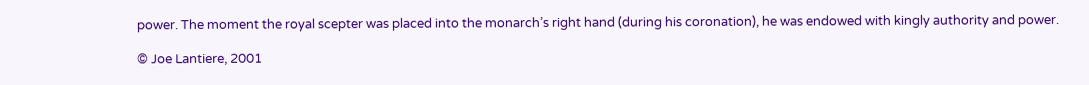power. The moment the royal scepter was placed into the monarch’s right hand (during his coronation), he was endowed with kingly authority and power.

© Joe Lantiere, 2001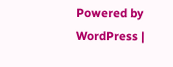Powered by WordPress |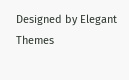Designed by Elegant Themes